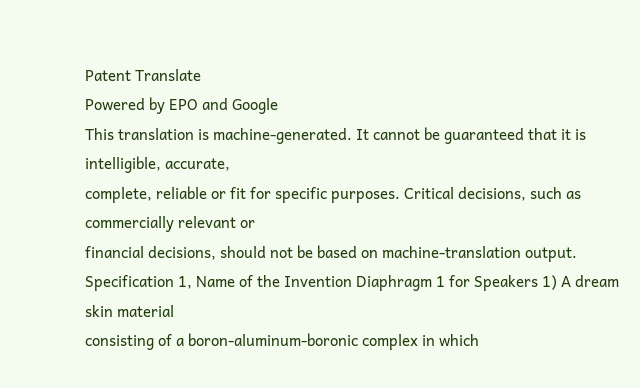Patent Translate
Powered by EPO and Google
This translation is machine-generated. It cannot be guaranteed that it is intelligible, accurate,
complete, reliable or fit for specific purposes. Critical decisions, such as commercially relevant or
financial decisions, should not be based on machine-translation output.
Specification 1, Name of the Invention Diaphragm 1 for Speakers 1) A dream skin material
consisting of a boron-aluminum-boronic complex in which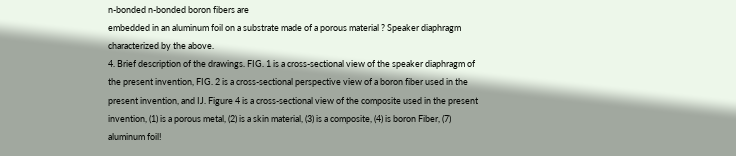n-bonded n-bonded boron fibers are
embedded in an aluminum foil on a substrate made of a porous material ? Speaker diaphragm
characterized by the above.
4. Brief description of the drawings. FIG. 1 is a cross-sectional view of the speaker diaphragm of
the present invention, FIG. 2 is a cross-sectional perspective view of a boron fiber used in the
present invention, and IJ. Figure 4 is a cross-sectional view of the composite used in the present
invention, (1) is a porous metal, (2) is a skin material, (3) is a composite, (4) is boron Fiber, (7)
aluminum foil!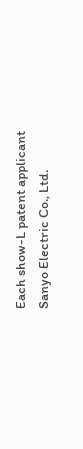Each show-L patent applicant Sanyo Electric Co., Ltd.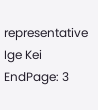representative Ige Kei
EndPage: 3